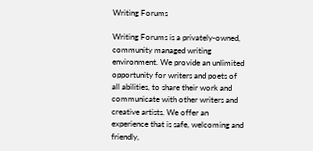Writing Forums

Writing Forums is a privately-owned, community managed writing environment. We provide an unlimited opportunity for writers and poets of all abilities, to share their work and communicate with other writers and creative artists. We offer an experience that is safe, welcoming and friendly,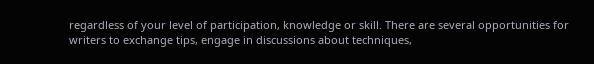regardless of your level of participation, knowledge or skill. There are several opportunities for writers to exchange tips, engage in discussions about techniques,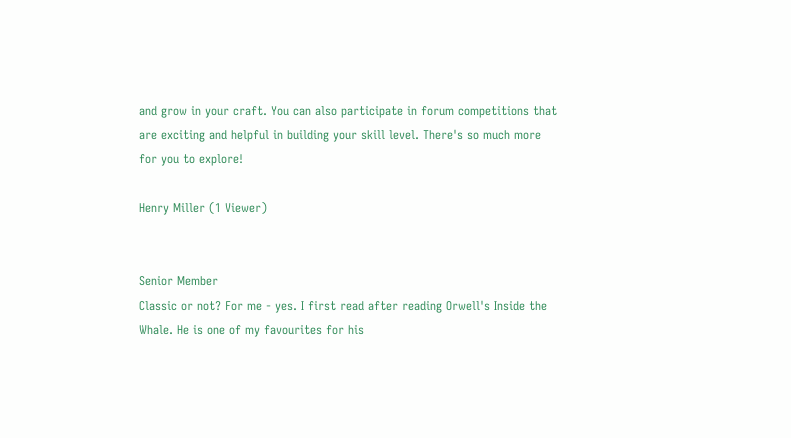and grow in your craft. You can also participate in forum competitions that are exciting and helpful in building your skill level. There's so much more for you to explore!

Henry Miller (1 Viewer)


Senior Member
Classic or not? For me - yes. I first read after reading Orwell's Inside the Whale. He is one of my favourites for his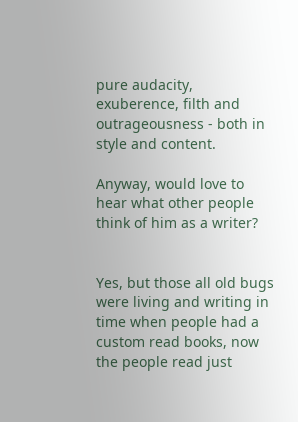pure audacity, exuberence, filth and outrageousness - both in style and content.

Anyway, would love to hear what other people think of him as a writer?


Yes, but those all old bugs were living and writing in time when people had a custom read books, now the people read just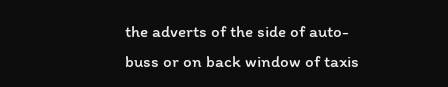the adverts of the side of auto-buss or on back window of taxis